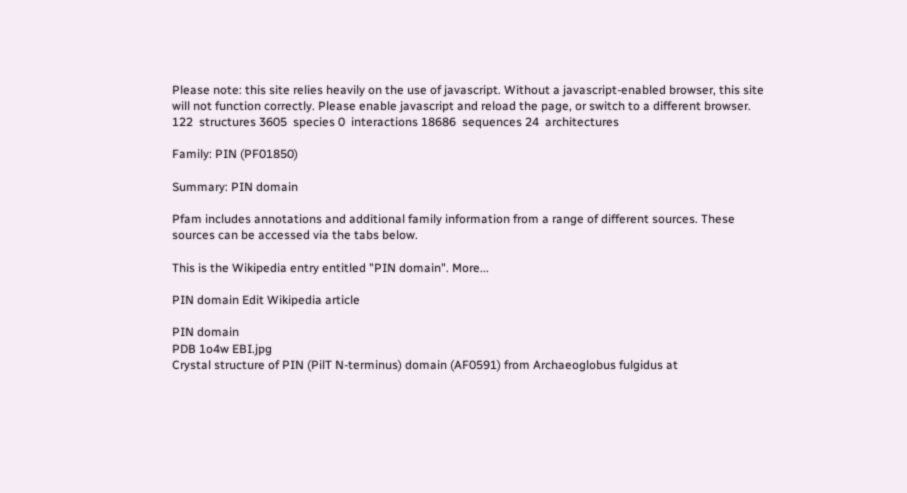Please note: this site relies heavily on the use of javascript. Without a javascript-enabled browser, this site will not function correctly. Please enable javascript and reload the page, or switch to a different browser.
122  structures 3605  species 0  interactions 18686  sequences 24  architectures

Family: PIN (PF01850)

Summary: PIN domain

Pfam includes annotations and additional family information from a range of different sources. These sources can be accessed via the tabs below.

This is the Wikipedia entry entitled "PIN domain". More...

PIN domain Edit Wikipedia article

PIN domain
PDB 1o4w EBI.jpg
Crystal structure of PIN (PilT N-terminus) domain (AF0591) from Archaeoglobus fulgidus at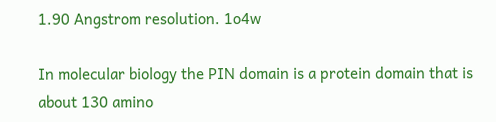1.90 Angstrom resolution. 1o4w

In molecular biology the PIN domain is a protein domain that is about 130 amino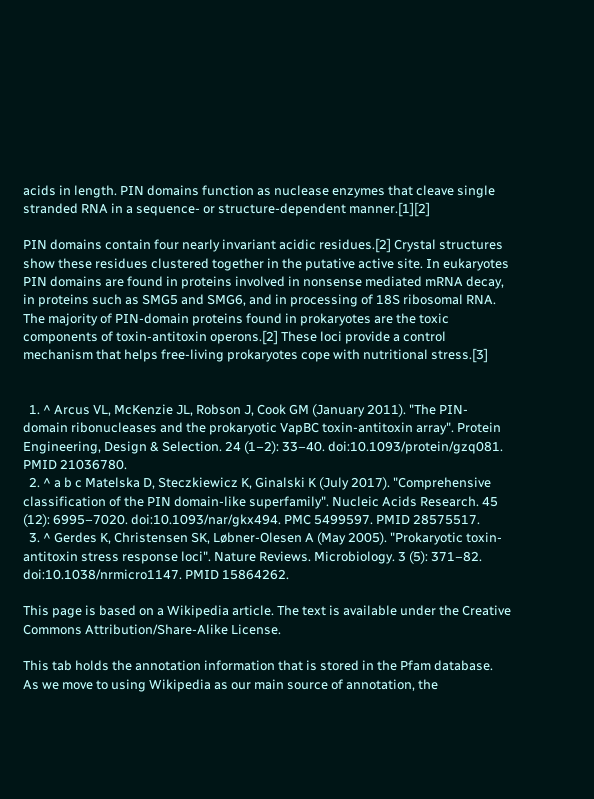acids in length. PIN domains function as nuclease enzymes that cleave single stranded RNA in a sequence- or structure-dependent manner.[1][2]

PIN domains contain four nearly invariant acidic residues.[2] Crystal structures show these residues clustered together in the putative active site. In eukaryotes PIN domains are found in proteins involved in nonsense mediated mRNA decay, in proteins such as SMG5 and SMG6, and in processing of 18S ribosomal RNA. The majority of PIN-domain proteins found in prokaryotes are the toxic components of toxin-antitoxin operons.[2] These loci provide a control mechanism that helps free-living prokaryotes cope with nutritional stress.[3]


  1. ^ Arcus VL, McKenzie JL, Robson J, Cook GM (January 2011). "The PIN-domain ribonucleases and the prokaryotic VapBC toxin-antitoxin array". Protein Engineering, Design & Selection. 24 (1–2): 33–40. doi:10.1093/protein/gzq081. PMID 21036780.
  2. ^ a b c Matelska D, Steczkiewicz K, Ginalski K (July 2017). "Comprehensive classification of the PIN domain-like superfamily". Nucleic Acids Research. 45 (12): 6995–7020. doi:10.1093/nar/gkx494. PMC 5499597. PMID 28575517.
  3. ^ Gerdes K, Christensen SK, Løbner-Olesen A (May 2005). "Prokaryotic toxin-antitoxin stress response loci". Nature Reviews. Microbiology. 3 (5): 371–82. doi:10.1038/nrmicro1147. PMID 15864262.

This page is based on a Wikipedia article. The text is available under the Creative Commons Attribution/Share-Alike License.

This tab holds the annotation information that is stored in the Pfam database. As we move to using Wikipedia as our main source of annotation, the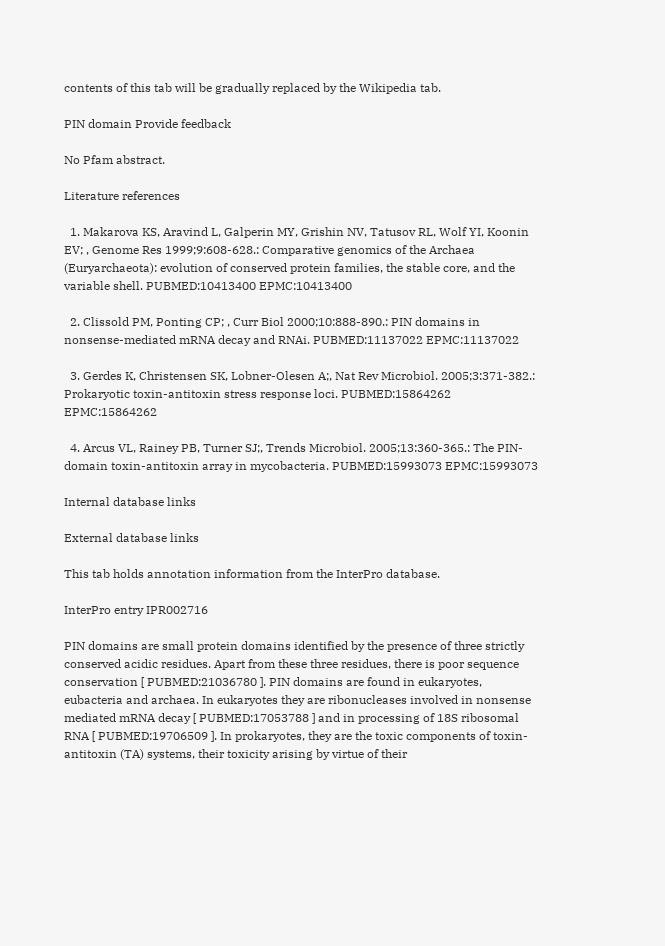contents of this tab will be gradually replaced by the Wikipedia tab.

PIN domain Provide feedback

No Pfam abstract.

Literature references

  1. Makarova KS, Aravind L, Galperin MY, Grishin NV, Tatusov RL, Wolf YI, Koonin EV; , Genome Res 1999;9:608-628.: Comparative genomics of the Archaea (Euryarchaeota): evolution of conserved protein families, the stable core, and the variable shell. PUBMED:10413400 EPMC:10413400

  2. Clissold PM, Ponting CP; , Curr Biol 2000;10:888-890.: PIN domains in nonsense-mediated mRNA decay and RNAi. PUBMED:11137022 EPMC:11137022

  3. Gerdes K, Christensen SK, Lobner-Olesen A;, Nat Rev Microbiol. 2005;3:371-382.: Prokaryotic toxin-antitoxin stress response loci. PUBMED:15864262 EPMC:15864262

  4. Arcus VL, Rainey PB, Turner SJ;, Trends Microbiol. 2005;13:360-365.: The PIN-domain toxin-antitoxin array in mycobacteria. PUBMED:15993073 EPMC:15993073

Internal database links

External database links

This tab holds annotation information from the InterPro database.

InterPro entry IPR002716

PIN domains are small protein domains identified by the presence of three strictly conserved acidic residues. Apart from these three residues, there is poor sequence conservation [ PUBMED:21036780 ]. PIN domains are found in eukaryotes, eubacteria and archaea. In eukaryotes they are ribonucleases involved in nonsense mediated mRNA decay [ PUBMED:17053788 ] and in processing of 18S ribosomal RNA [ PUBMED:19706509 ]. In prokaryotes, they are the toxic components of toxin-antitoxin (TA) systems, their toxicity arising by virtue of their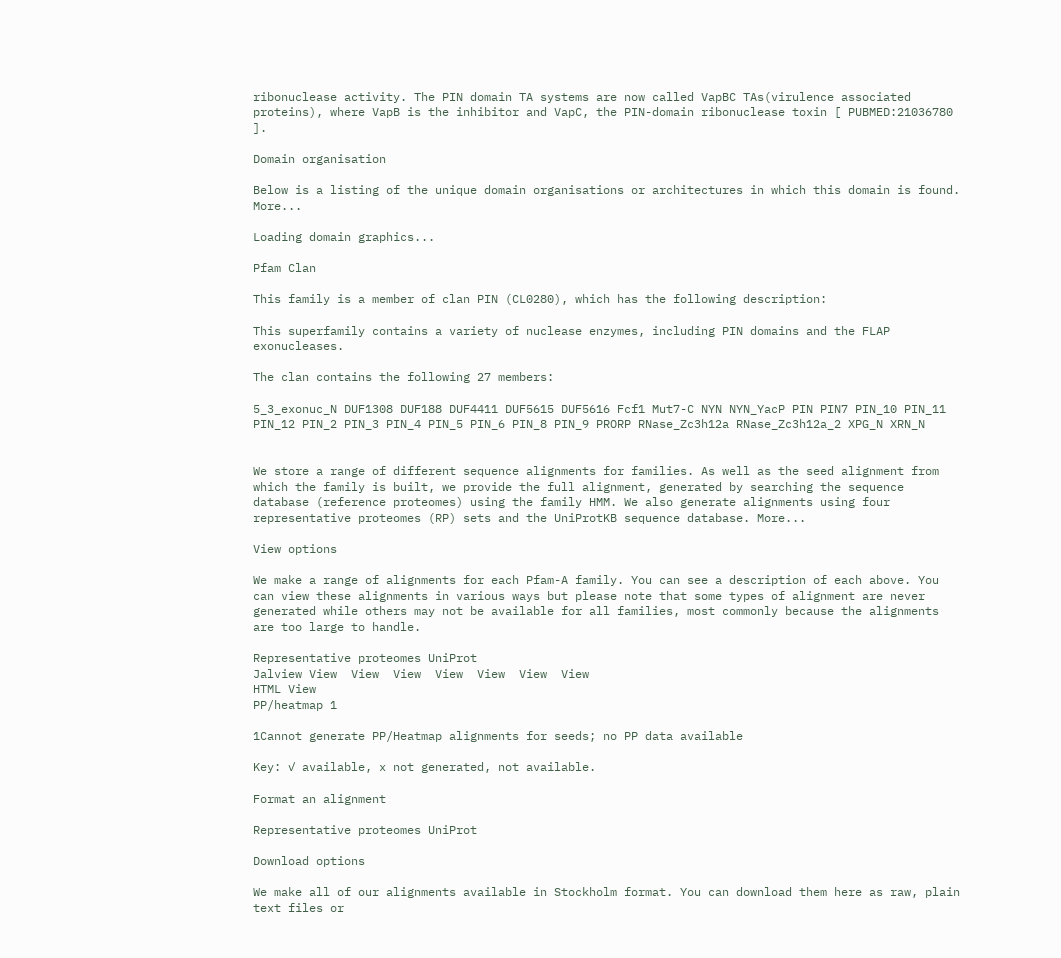ribonuclease activity. The PIN domain TA systems are now called VapBC TAs(virulence associated proteins), where VapB is the inhibitor and VapC, the PIN-domain ribonuclease toxin [ PUBMED:21036780 ].

Domain organisation

Below is a listing of the unique domain organisations or architectures in which this domain is found. More...

Loading domain graphics...

Pfam Clan

This family is a member of clan PIN (CL0280), which has the following description:

This superfamily contains a variety of nuclease enzymes, including PIN domains and the FLAP exonucleases.

The clan contains the following 27 members:

5_3_exonuc_N DUF1308 DUF188 DUF4411 DUF5615 DUF5616 Fcf1 Mut7-C NYN NYN_YacP PIN PIN7 PIN_10 PIN_11 PIN_12 PIN_2 PIN_3 PIN_4 PIN_5 PIN_6 PIN_8 PIN_9 PRORP RNase_Zc3h12a RNase_Zc3h12a_2 XPG_N XRN_N


We store a range of different sequence alignments for families. As well as the seed alignment from which the family is built, we provide the full alignment, generated by searching the sequence database (reference proteomes) using the family HMM. We also generate alignments using four representative proteomes (RP) sets and the UniProtKB sequence database. More...

View options

We make a range of alignments for each Pfam-A family. You can see a description of each above. You can view these alignments in various ways but please note that some types of alignment are never generated while others may not be available for all families, most commonly because the alignments are too large to handle.

Representative proteomes UniProt
Jalview View  View  View  View  View  View  View
HTML View
PP/heatmap 1

1Cannot generate PP/Heatmap alignments for seeds; no PP data available

Key: ✓ available, x not generated, not available.

Format an alignment

Representative proteomes UniProt

Download options

We make all of our alignments available in Stockholm format. You can download them here as raw, plain text files or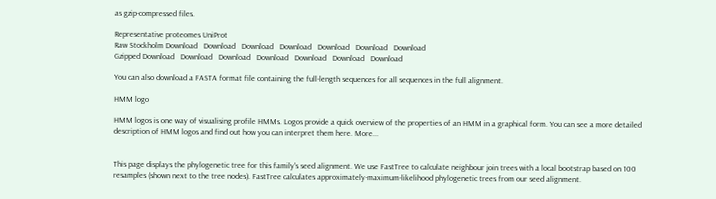as gzip-compressed files.

Representative proteomes UniProt
Raw Stockholm Download   Download   Download   Download   Download   Download   Download
Gzipped Download   Download   Download   Download   Download   Download   Download

You can also download a FASTA format file containing the full-length sequences for all sequences in the full alignment.

HMM logo

HMM logos is one way of visualising profile HMMs. Logos provide a quick overview of the properties of an HMM in a graphical form. You can see a more detailed description of HMM logos and find out how you can interpret them here. More...


This page displays the phylogenetic tree for this family's seed alignment. We use FastTree to calculate neighbour join trees with a local bootstrap based on 100 resamples (shown next to the tree nodes). FastTree calculates approximately-maximum-likelihood phylogenetic trees from our seed alignment.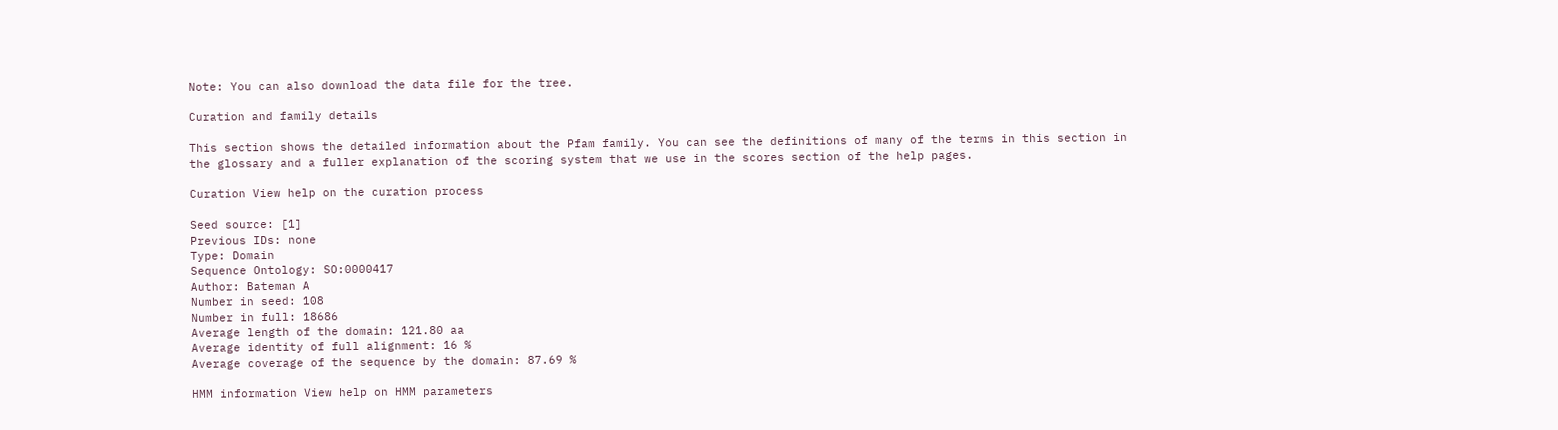Note: You can also download the data file for the tree.

Curation and family details

This section shows the detailed information about the Pfam family. You can see the definitions of many of the terms in this section in the glossary and a fuller explanation of the scoring system that we use in the scores section of the help pages.

Curation View help on the curation process

Seed source: [1]
Previous IDs: none
Type: Domain
Sequence Ontology: SO:0000417
Author: Bateman A
Number in seed: 108
Number in full: 18686
Average length of the domain: 121.80 aa
Average identity of full alignment: 16 %
Average coverage of the sequence by the domain: 87.69 %

HMM information View help on HMM parameters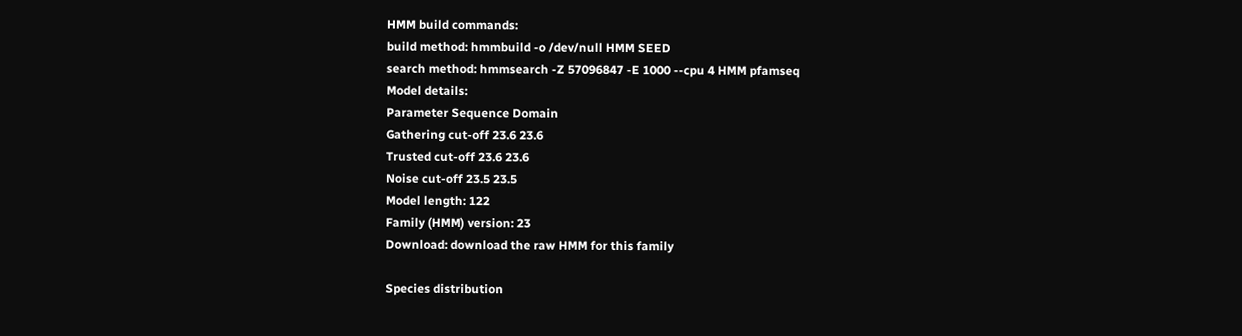HMM build commands:
build method: hmmbuild -o /dev/null HMM SEED
search method: hmmsearch -Z 57096847 -E 1000 --cpu 4 HMM pfamseq
Model details:
Parameter Sequence Domain
Gathering cut-off 23.6 23.6
Trusted cut-off 23.6 23.6
Noise cut-off 23.5 23.5
Model length: 122
Family (HMM) version: 23
Download: download the raw HMM for this family

Species distribution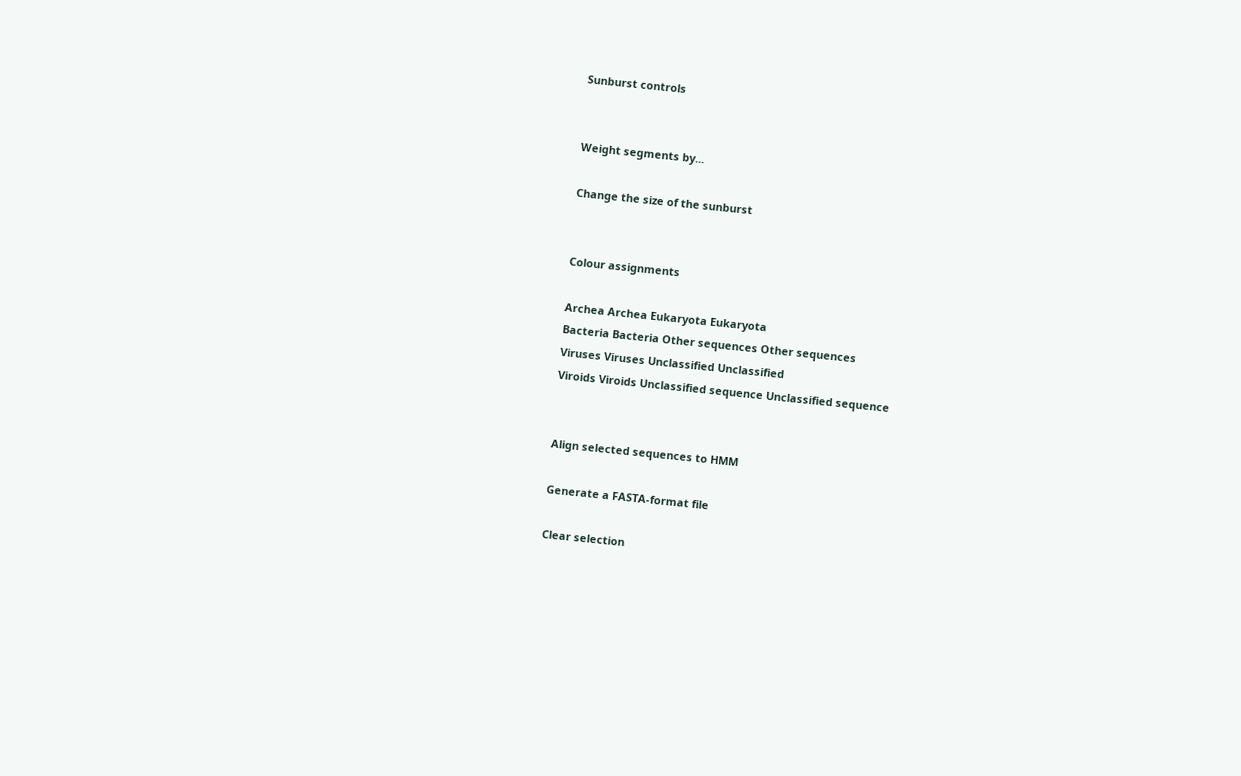Sunburst controls


Weight segments by...

Change the size of the sunburst


Colour assignments

Archea Archea Eukaryota Eukaryota
Bacteria Bacteria Other sequences Other sequences
Viruses Viruses Unclassified Unclassified
Viroids Viroids Unclassified sequence Unclassified sequence


Align selected sequences to HMM

Generate a FASTA-format file

Clear selection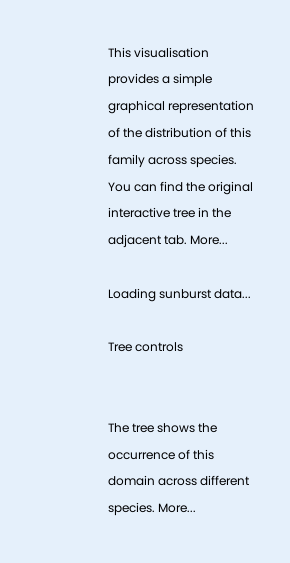This visualisation provides a simple graphical representation of the distribution of this family across species. You can find the original interactive tree in the adjacent tab. More...

Loading sunburst data...

Tree controls


The tree shows the occurrence of this domain across different species. More...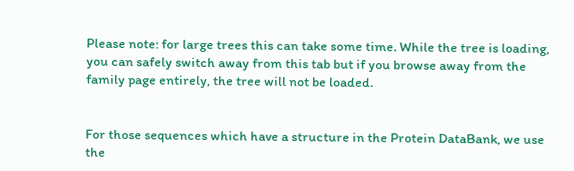Please note: for large trees this can take some time. While the tree is loading, you can safely switch away from this tab but if you browse away from the family page entirely, the tree will not be loaded.


For those sequences which have a structure in the Protein DataBank, we use the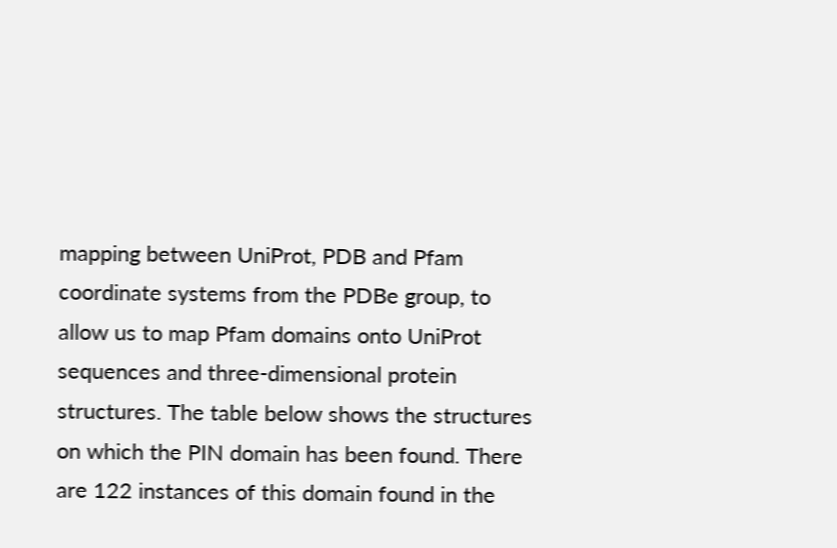mapping between UniProt, PDB and Pfam coordinate systems from the PDBe group, to allow us to map Pfam domains onto UniProt sequences and three-dimensional protein structures. The table below shows the structures on which the PIN domain has been found. There are 122 instances of this domain found in the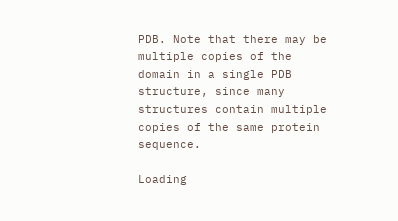PDB. Note that there may be multiple copies of the domain in a single PDB structure, since many structures contain multiple copies of the same protein sequence.

Loading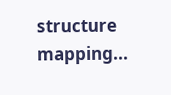structure mapping...